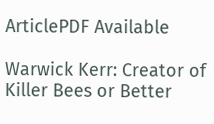ArticlePDF Available

Warwick Kerr: Creator of Killer Bees or Better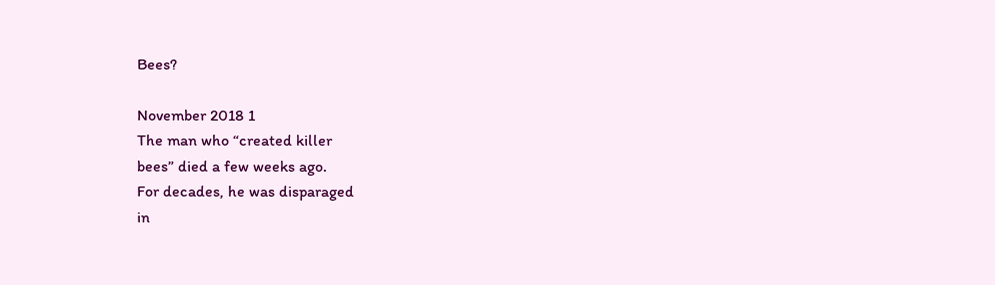Bees?

November 2018 1
The man who “created killer
bees” died a few weeks ago.
For decades, he was disparaged
in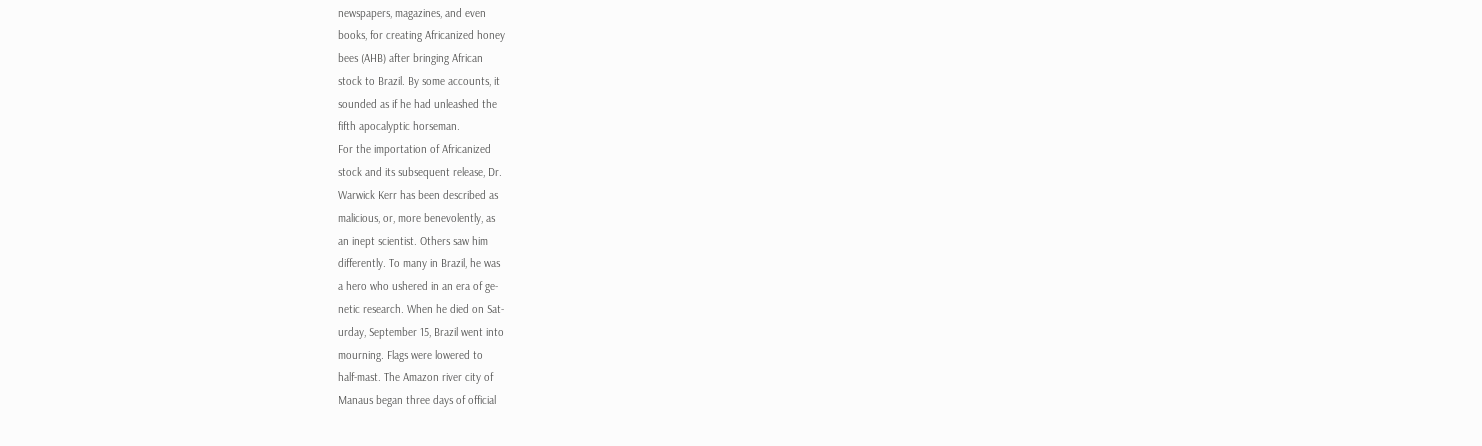newspapers, magazines, and even
books, for creating Africanized honey
bees (AHB) after bringing African
stock to Brazil. By some accounts, it
sounded as if he had unleashed the
fifth apocalyptic horseman.
For the importation of Africanized
stock and its subsequent release, Dr.
Warwick Kerr has been described as
malicious, or, more benevolently, as
an inept scientist. Others saw him
differently. To many in Brazil, he was
a hero who ushered in an era of ge-
netic research. When he died on Sat-
urday, September 15, Brazil went into
mourning. Flags were lowered to
half-mast. The Amazon river city of
Manaus began three days of official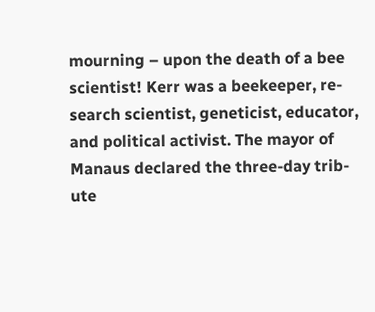mourning – upon the death of a bee
scientist! Kerr was a beekeeper, re-
search scientist, geneticist, educator,
and political activist. The mayor of
Manaus declared the three-day trib-
ute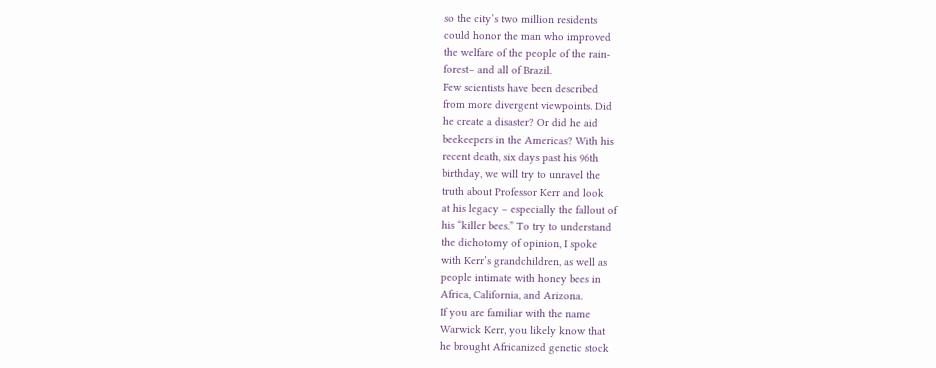so the city’s two million residents
could honor the man who improved
the welfare of the people of the rain-
forest– and all of Brazil.
Few scientists have been described
from more divergent viewpoints. Did
he create a disaster? Or did he aid
beekeepers in the Americas? With his
recent death, six days past his 96th
birthday, we will try to unravel the
truth about Professor Kerr and look
at his legacy – especially the fallout of
his “killer bees.” To try to understand
the dichotomy of opinion, I spoke
with Kerr’s grandchildren, as well as
people intimate with honey bees in
Africa, California, and Arizona.
If you are familiar with the name
Warwick Kerr, you likely know that
he brought Africanized genetic stock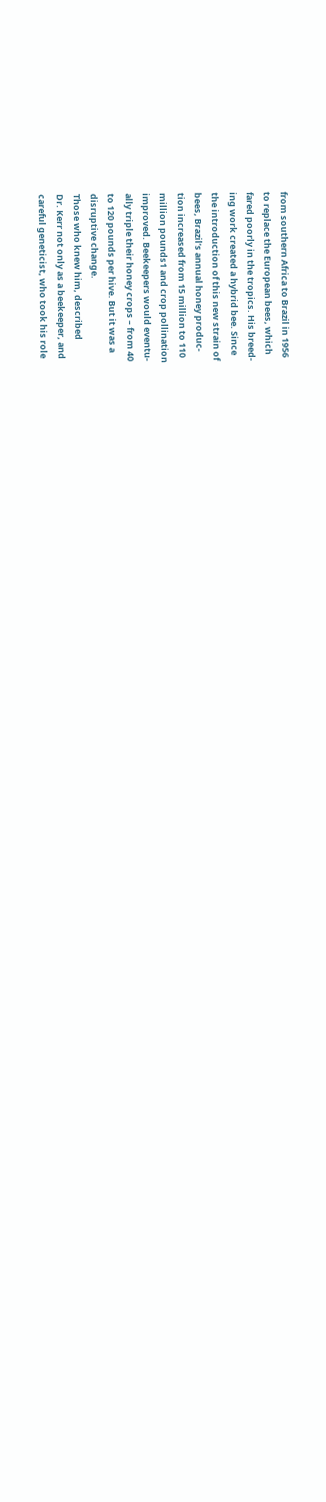from southern Africa to Brazil in 1956
to replace the European bees, which
fared poorly in the tropics. His breed-
ing work created a hybrid bee. Since
the introduction of this new strain of
bees, Brazil’s annual honey produc-
tion increased from 15 million to 110
million pounds1 and crop pollination
improved. Beekeepers would eventu-
ally triple their honey crops – from 40
to 120 pounds per hive. But it was a
disruptive change.
Those who knew him, described
Dr. Kerr not only as a beekeeper, and
careful geneticist, who took his role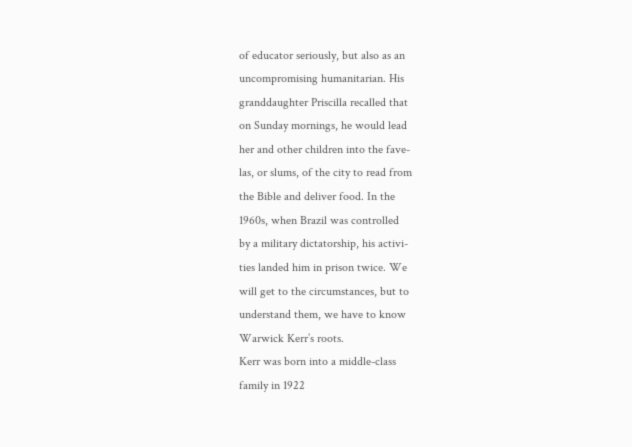of educator seriously, but also as an
uncompromising humanitarian. His
granddaughter Priscilla recalled that
on Sunday mornings, he would lead
her and other children into the fave-
las, or slums, of the city to read from
the Bible and deliver food. In the
1960s, when Brazil was controlled
by a military dictatorship, his activi-
ties landed him in prison twice. We
will get to the circumstances, but to
understand them, we have to know
Warwick Kerr’s roots.
Kerr was born into a middle-class
family in 1922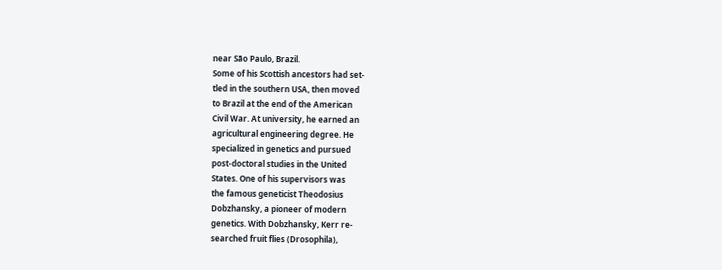near São Paulo, Brazil.
Some of his Scottish ancestors had set-
tled in the southern USA, then moved
to Brazil at the end of the American
Civil War. At university, he earned an
agricultural engineering degree. He
specialized in genetics and pursued
post-doctoral studies in the United
States. One of his supervisors was
the famous geneticist Theodosius
Dobzhansky, a pioneer of modern
genetics. With Dobzhansky, Kerr re-
searched fruit flies (Drosophila),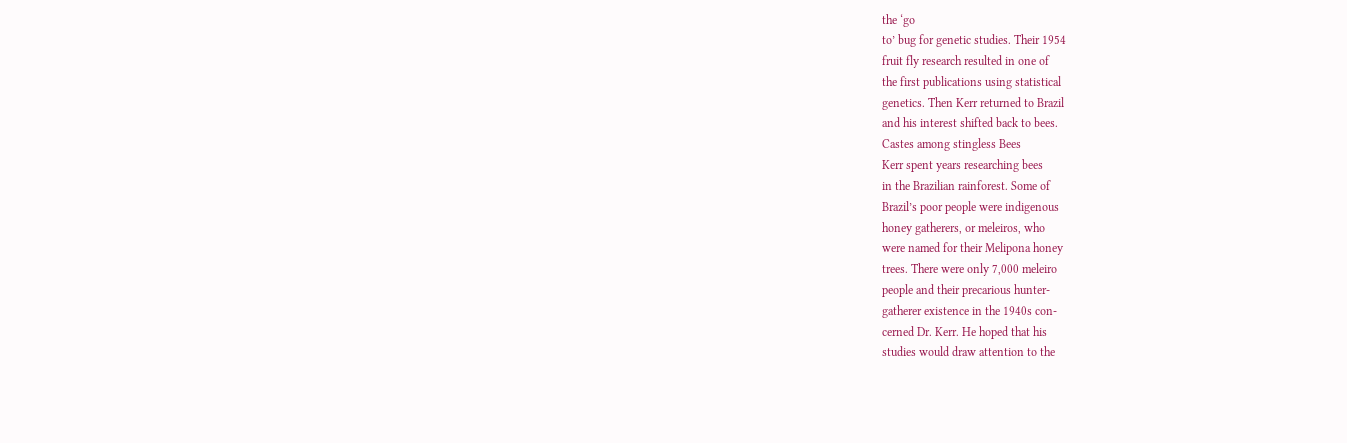the ‘go
to’ bug for genetic studies. Their 1954
fruit fly research resulted in one of
the first publications using statistical
genetics. Then Kerr returned to Brazil
and his interest shifted back to bees.
Castes among stingless Bees
Kerr spent years researching bees
in the Brazilian rainforest. Some of
Brazil’s poor people were indigenous
honey gatherers, or meleiros, who
were named for their Melipona honey
trees. There were only 7,000 meleiro
people and their precarious hunter-
gatherer existence in the 1940s con-
cerned Dr. Kerr. He hoped that his
studies would draw attention to the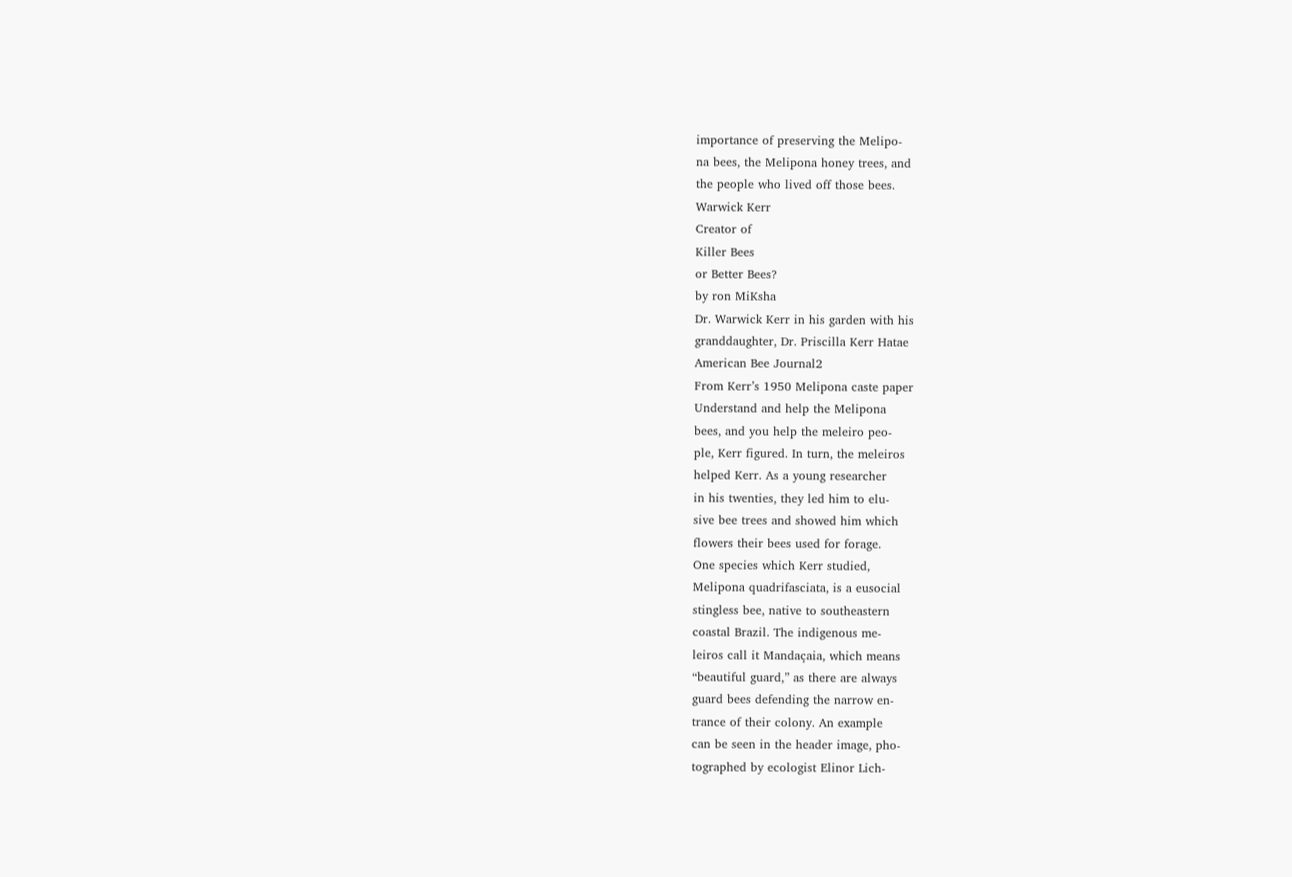importance of preserving the Melipo-
na bees, the Melipona honey trees, and
the people who lived off those bees.
Warwick Kerr
Creator of
Killer Bees
or Better Bees?
by ron MiKsha
Dr. Warwick Kerr in his garden with his
granddaughter, Dr. Priscilla Kerr Hatae
American Bee Journal2
From Kerr’s 1950 Melipona caste paper
Understand and help the Melipona
bees, and you help the meleiro peo-
ple, Kerr figured. In turn, the meleiros
helped Kerr. As a young researcher
in his twenties, they led him to elu-
sive bee trees and showed him which
flowers their bees used for forage.
One species which Kerr studied,
Melipona quadrifasciata, is a eusocial
stingless bee, native to southeastern
coastal Brazil. The indigenous me-
leiros call it Mandaçaia, which means
“beautiful guard,” as there are always
guard bees defending the narrow en-
trance of their colony. An example
can be seen in the header image, pho-
tographed by ecologist Elinor Lich-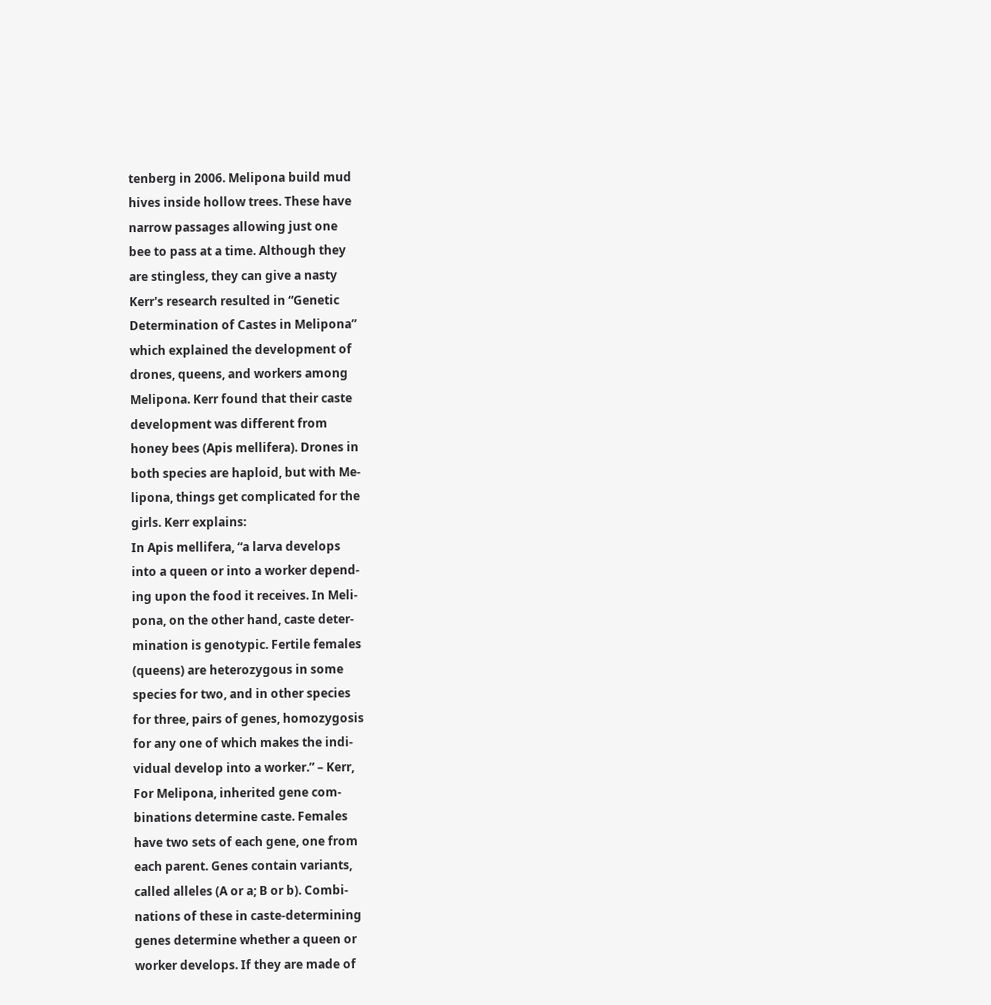tenberg in 2006. Melipona build mud
hives inside hollow trees. These have
narrow passages allowing just one
bee to pass at a time. Although they
are stingless, they can give a nasty
Kerr's research resulted in “Genetic
Determination of Castes in Melipona”
which explained the development of
drones, queens, and workers among
Melipona. Kerr found that their caste
development was different from
honey bees (Apis mellifera). Drones in
both species are haploid, but with Me-
lipona, things get complicated for the
girls. Kerr explains:
In Apis mellifera, “a larva develops
into a queen or into a worker depend-
ing upon the food it receives. In Meli-
pona, on the other hand, caste deter-
mination is genotypic. Fertile females
(queens) are heterozygous in some
species for two, and in other species
for three, pairs of genes, homozygosis
for any one of which makes the indi-
vidual develop into a worker.” – Kerr,
For Melipona, inherited gene com-
binations determine caste. Females
have two sets of each gene, one from
each parent. Genes contain variants,
called alleles (A or a; B or b). Combi-
nations of these in caste-determining
genes determine whether a queen or
worker develops. If they are made of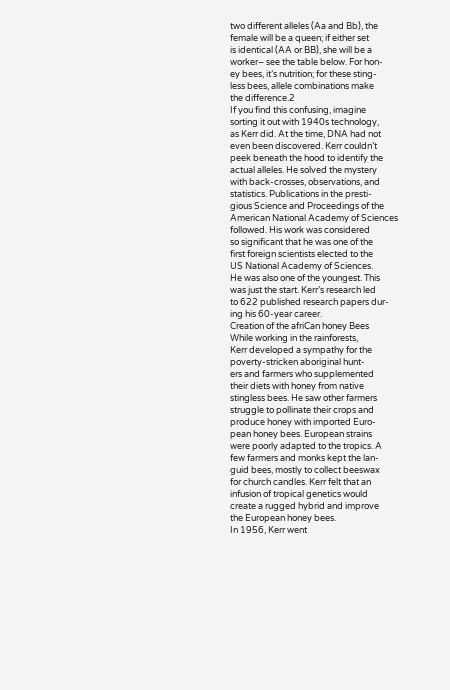two different alleles (Aa and Bb), the
female will be a queen; if either set
is identical (AA or BB), she will be a
worker– see the table below. For hon-
ey bees, it’s nutrition; for these sting-
less bees, allele combinations make
the difference.2
If you find this confusing, imagine
sorting it out with 1940s technology,
as Kerr did. At the time, DNA had not
even been discovered. Kerr couldn’t
peek beneath the hood to identify the
actual alleles. He solved the mystery
with back-crosses, observations, and
statistics. Publications in the presti-
gious Science and Proceedings of the
American National Academy of Sciences
followed. His work was considered
so significant that he was one of the
first foreign scientists elected to the
US National Academy of Sciences.
He was also one of the youngest. This
was just the start. Kerr’s research led
to 622 published research papers dur-
ing his 60-year career.
Creation of the afriCan honey Bees
While working in the rainforests,
Kerr developed a sympathy for the
poverty-stricken aboriginal hunt-
ers and farmers who supplemented
their diets with honey from native
stingless bees. He saw other farmers
struggle to pollinate their crops and
produce honey with imported Euro-
pean honey bees. European strains
were poorly adapted to the tropics. A
few farmers and monks kept the lan-
guid bees, mostly to collect beeswax
for church candles. Kerr felt that an
infusion of tropical genetics would
create a rugged hybrid and improve
the European honey bees.
In 1956, Kerr went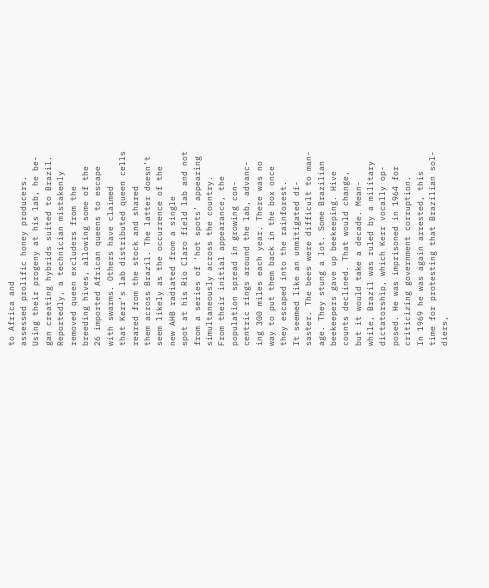to Africa and
assessed prolific honey producers.
Using their progeny at his lab, he be-
gan creating hybrids suited to Brazil.
Reportedly, a technician mistakenly
removed queen excluders from the
breeding hives, allowing some of the
26 imported African queens to escape
with swarms. Others have claimed
that Kerr’s lab distributed queen cells
reared from the stock and shared
them across Brazil. The latter doesn’t
seem likely as the occurrence of the
new AHB radiated from a single
spot at his Rio Claro field lab and not
from a series of ‘hot spots’ appearing
simultaneously across the country.
From their initial appearance, the
population spread in growing con-
centric rings around the lab, advanc-
ing 300 miles each year. There was no
way to put them back in the box once
they escaped into the rainforest.
It seemed like an unmitigated di-
saster. The bees were difficult to man-
age. They stung a lot. Some Brazilian
beekeepers gave up beekeeping. Hive
counts declined. That would change,
but it would take a decade. Mean-
while, Brazil was ruled by a military
dictatorship, which Kerr vocally op-
posed. He was imprisoned in 1964 for
criticizing government corruption.
In 1969 he was again arrested, this
time for protesting that Brazilian sol-
diers,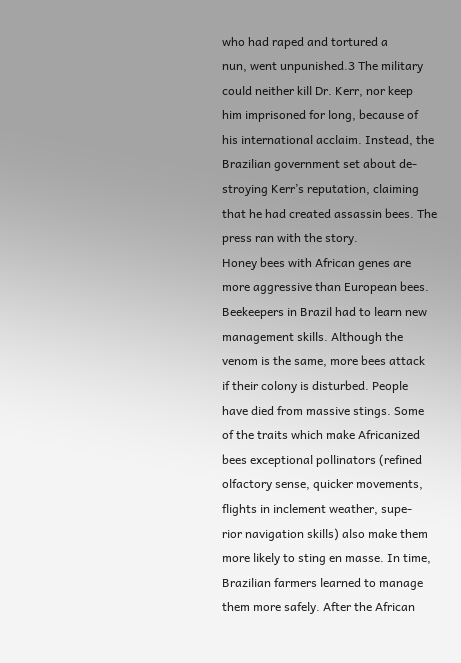who had raped and tortured a
nun, went unpunished.3 The military
could neither kill Dr. Kerr, nor keep
him imprisoned for long, because of
his international acclaim. Instead, the
Brazilian government set about de-
stroying Kerr’s reputation, claiming
that he had created assassin bees. The
press ran with the story.
Honey bees with African genes are
more aggressive than European bees.
Beekeepers in Brazil had to learn new
management skills. Although the
venom is the same, more bees attack
if their colony is disturbed. People
have died from massive stings. Some
of the traits which make Africanized
bees exceptional pollinators (refined
olfactory sense, quicker movements,
flights in inclement weather, supe-
rior navigation skills) also make them
more likely to sting en masse. In time,
Brazilian farmers learned to manage
them more safely. After the African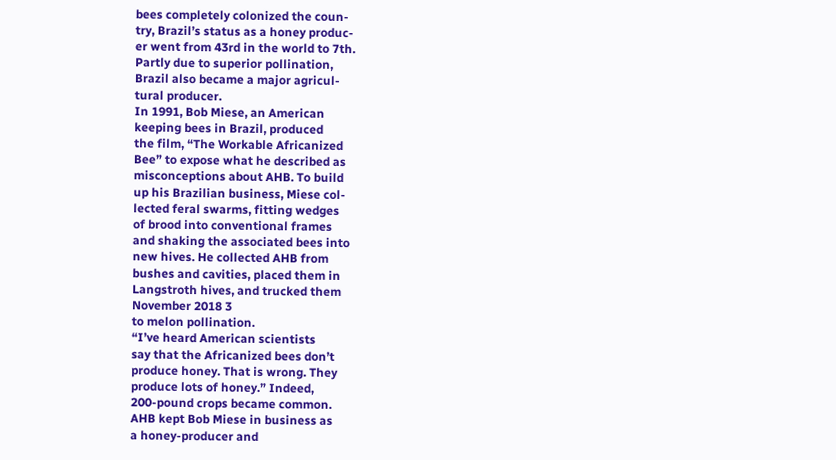bees completely colonized the coun-
try, Brazil’s status as a honey produc-
er went from 43rd in the world to 7th.
Partly due to superior pollination,
Brazil also became a major agricul-
tural producer.
In 1991, Bob Miese, an American
keeping bees in Brazil, produced
the film, “The Workable Africanized
Bee” to expose what he described as
misconceptions about AHB. To build
up his Brazilian business, Miese col-
lected feral swarms, fitting wedges
of brood into conventional frames
and shaking the associated bees into
new hives. He collected AHB from
bushes and cavities, placed them in
Langstroth hives, and trucked them
November 2018 3
to melon pollination.
“I’ve heard American scientists
say that the Africanized bees don’t
produce honey. That is wrong. They
produce lots of honey.” Indeed,
200-pound crops became common.
AHB kept Bob Miese in business as
a honey-producer and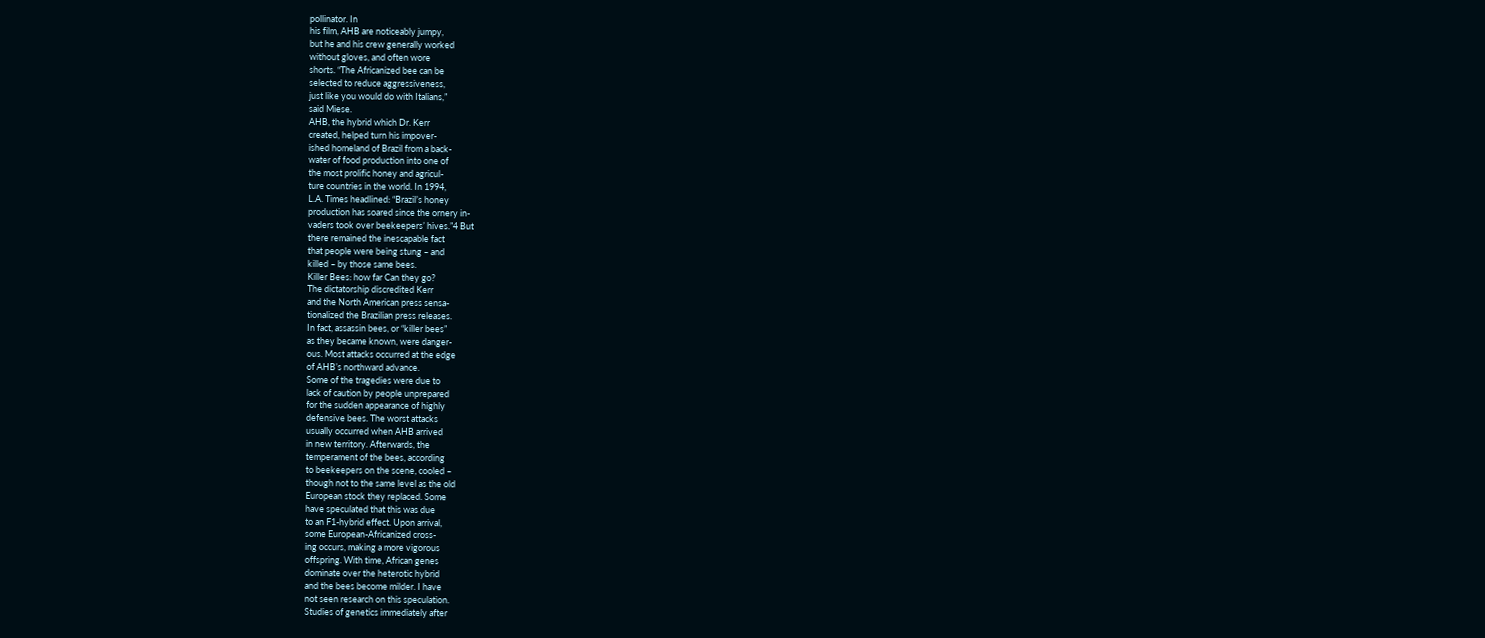pollinator. In
his film, AHB are noticeably jumpy,
but he and his crew generally worked
without gloves, and often wore
shorts. “The Africanized bee can be
selected to reduce aggressiveness,
just like you would do with Italians,”
said Miese.
AHB, the hybrid which Dr. Kerr
created, helped turn his impover-
ished homeland of Brazil from a back-
water of food production into one of
the most prolific honey and agricul-
ture countries in the world. In 1994,
L.A. Times headlined: “Brazil’s honey
production has soared since the ornery in-
vaders took over beekeepers’ hives.”4 But
there remained the inescapable fact
that people were being stung – and
killed – by those same bees.
Killer Bees: how far Can they go?
The dictatorship discredited Kerr
and the North American press sensa-
tionalized the Brazilian press releases.
In fact, assassin bees, or “killer bees”
as they became known, were danger-
ous. Most attacks occurred at the edge
of AHB’s northward advance.
Some of the tragedies were due to
lack of caution by people unprepared
for the sudden appearance of highly
defensive bees. The worst attacks
usually occurred when AHB arrived
in new territory. Afterwards, the
temperament of the bees, according
to beekeepers on the scene, cooled –
though not to the same level as the old
European stock they replaced. Some
have speculated that this was due
to an F1-hybrid effect. Upon arrival,
some European-Africanized cross-
ing occurs, making a more vigorous
offspring. With time, African genes
dominate over the heterotic hybrid
and the bees become milder. I have
not seen research on this speculation.
Studies of genetics immediately after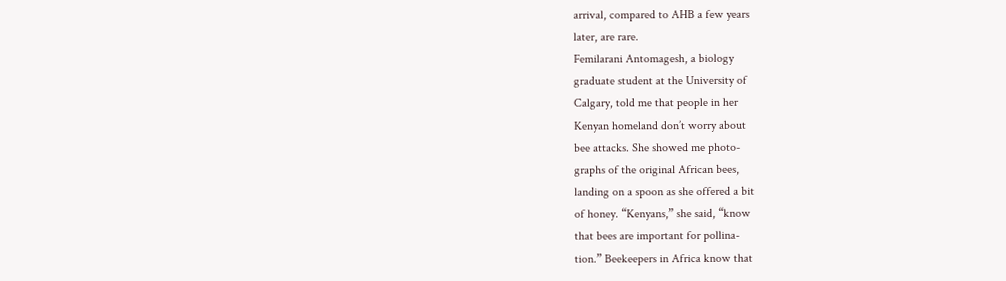arrival, compared to AHB a few years
later, are rare.
Femilarani Antomagesh, a biology
graduate student at the University of
Calgary, told me that people in her
Kenyan homeland don’t worry about
bee attacks. She showed me photo-
graphs of the original African bees,
landing on a spoon as she offered a bit
of honey. “Kenyans,” she said, “know
that bees are important for pollina-
tion.” Beekeepers in Africa know that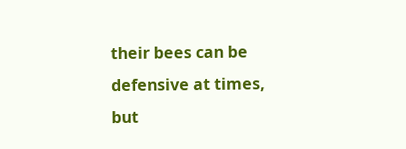their bees can be defensive at times,
but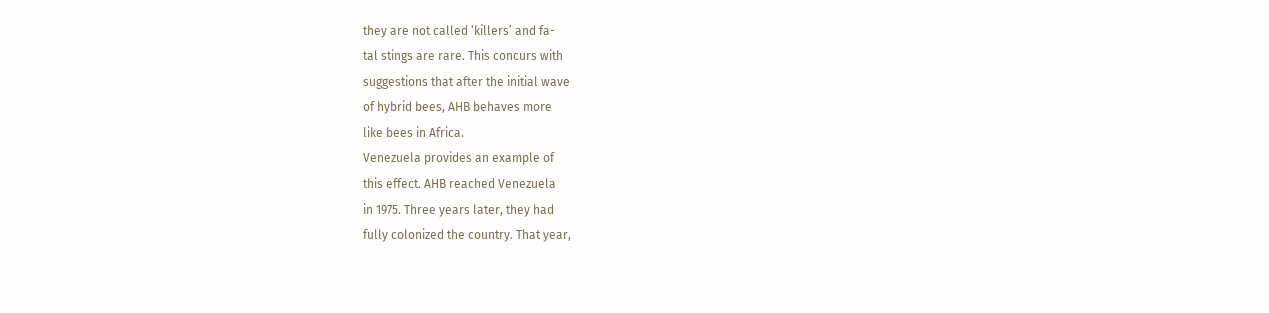they are not called ‘killers’ and fa-
tal stings are rare. This concurs with
suggestions that after the initial wave
of hybrid bees, AHB behaves more
like bees in Africa.
Venezuela provides an example of
this effect. AHB reached Venezuela
in 1975. Three years later, they had
fully colonized the country. That year,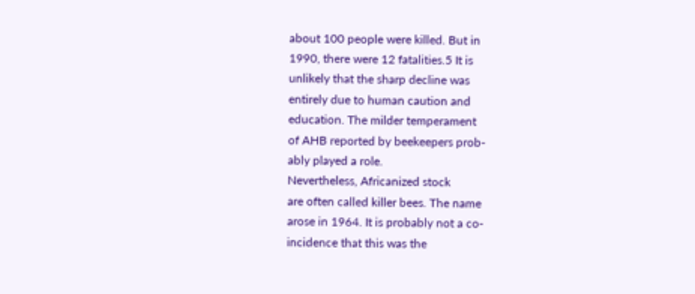about 100 people were killed. But in
1990, there were 12 fatalities.5 It is
unlikely that the sharp decline was
entirely due to human caution and
education. The milder temperament
of AHB reported by beekeepers prob-
ably played a role.
Nevertheless, Africanized stock
are often called killer bees. The name
arose in 1964. It is probably not a co-
incidence that this was the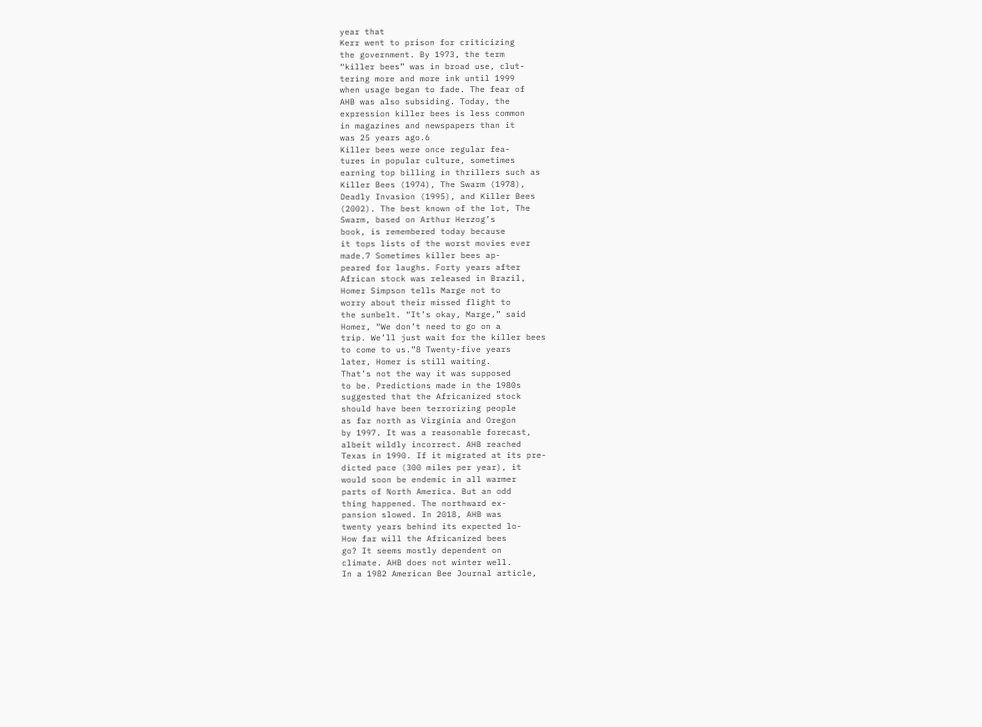year that
Kerr went to prison for criticizing
the government. By 1973, the term
“killer bees” was in broad use, clut-
tering more and more ink until 1999
when usage began to fade. The fear of
AHB was also subsiding. Today, the
expression killer bees is less common
in magazines and newspapers than it
was 25 years ago.6
Killer bees were once regular fea-
tures in popular culture, sometimes
earning top billing in thrillers such as
Killer Bees (1974), The Swarm (1978),
Deadly Invasion (1995), and Killer Bees
(2002). The best known of the lot, The
Swarm, based on Arthur Herzog’s
book, is remembered today because
it tops lists of the worst movies ever
made.7 Sometimes killer bees ap-
peared for laughs. Forty years after
African stock was released in Brazil,
Homer Simpson tells Marge not to
worry about their missed flight to
the sunbelt. “It’s okay, Marge,” said
Homer, “We don’t need to go on a
trip. We’ll just wait for the killer bees
to come to us.”8 Twenty-five years
later, Homer is still waiting.
That’s not the way it was supposed
to be. Predictions made in the 1980s
suggested that the Africanized stock
should have been terrorizing people
as far north as Virginia and Oregon
by 1997. It was a reasonable forecast,
albeit wildly incorrect. AHB reached
Texas in 1990. If it migrated at its pre-
dicted pace (300 miles per year), it
would soon be endemic in all warmer
parts of North America. But an odd
thing happened. The northward ex-
pansion slowed. In 2018, AHB was
twenty years behind its expected lo-
How far will the Africanized bees
go? It seems mostly dependent on
climate. AHB does not winter well.
In a 1982 American Bee Journal article,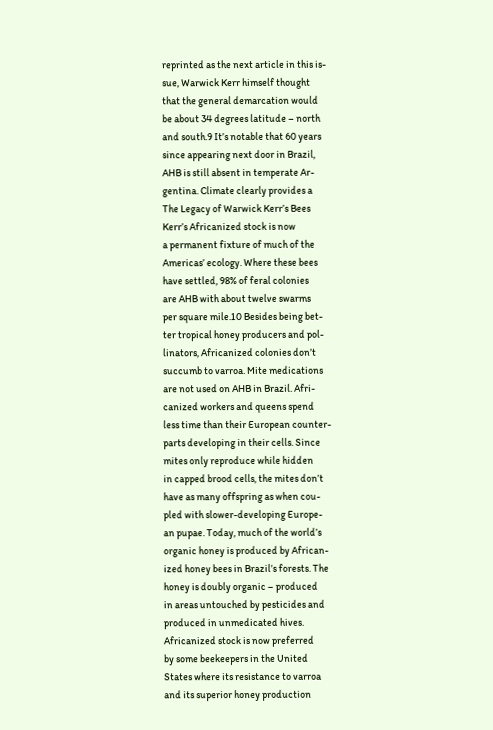reprinted as the next article in this is-
sue, Warwick Kerr himself thought
that the general demarcation would
be about 34 degrees latitude – north
and south.9 It’s notable that 60 years
since appearing next door in Brazil,
AHB is still absent in temperate Ar-
gentina. Climate clearly provides a
The Legacy of Warwick Kerr’s Bees
Kerr’s Africanized stock is now
a permanent fixture of much of the
Americas’ ecology. Where these bees
have settled, 98% of feral colonies
are AHB with about twelve swarms
per square mile.10 Besides being bet-
ter tropical honey producers and pol-
linators, Africanized colonies don’t
succumb to varroa. Mite medications
are not used on AHB in Brazil. Afri-
canized workers and queens spend
less time than their European counter-
parts developing in their cells. Since
mites only reproduce while hidden
in capped brood cells, the mites don’t
have as many offspring as when cou-
pled with slower-developing Europe-
an pupae. Today, much of the world’s
organic honey is produced by African-
ized honey bees in Brazil’s forests. The
honey is doubly organic – produced
in areas untouched by pesticides and
produced in unmedicated hives.
Africanized stock is now preferred
by some beekeepers in the United
States where its resistance to varroa
and its superior honey production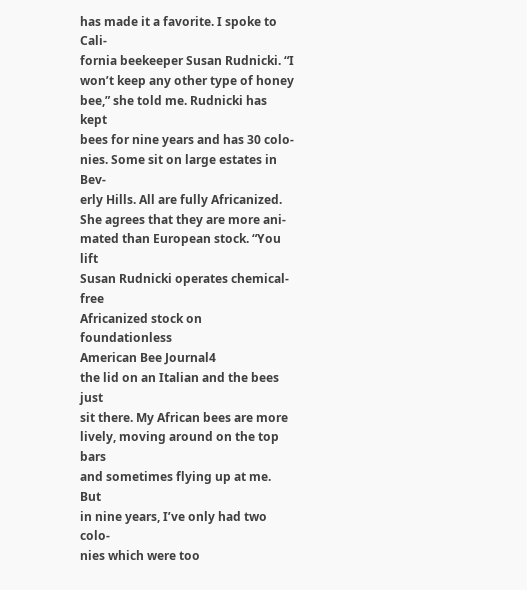has made it a favorite. I spoke to Cali-
fornia beekeeper Susan Rudnicki. “I
won’t keep any other type of honey
bee,” she told me. Rudnicki has kept
bees for nine years and has 30 colo-
nies. Some sit on large estates in Bev-
erly Hills. All are fully Africanized.
She agrees that they are more ani-
mated than European stock. “You lift
Susan Rudnicki operates chemical-free
Africanized stock on foundationless
American Bee Journal4
the lid on an Italian and the bees just
sit there. My African bees are more
lively, moving around on the top bars
and sometimes flying up at me. But
in nine years, I’ve only had two colo-
nies which were too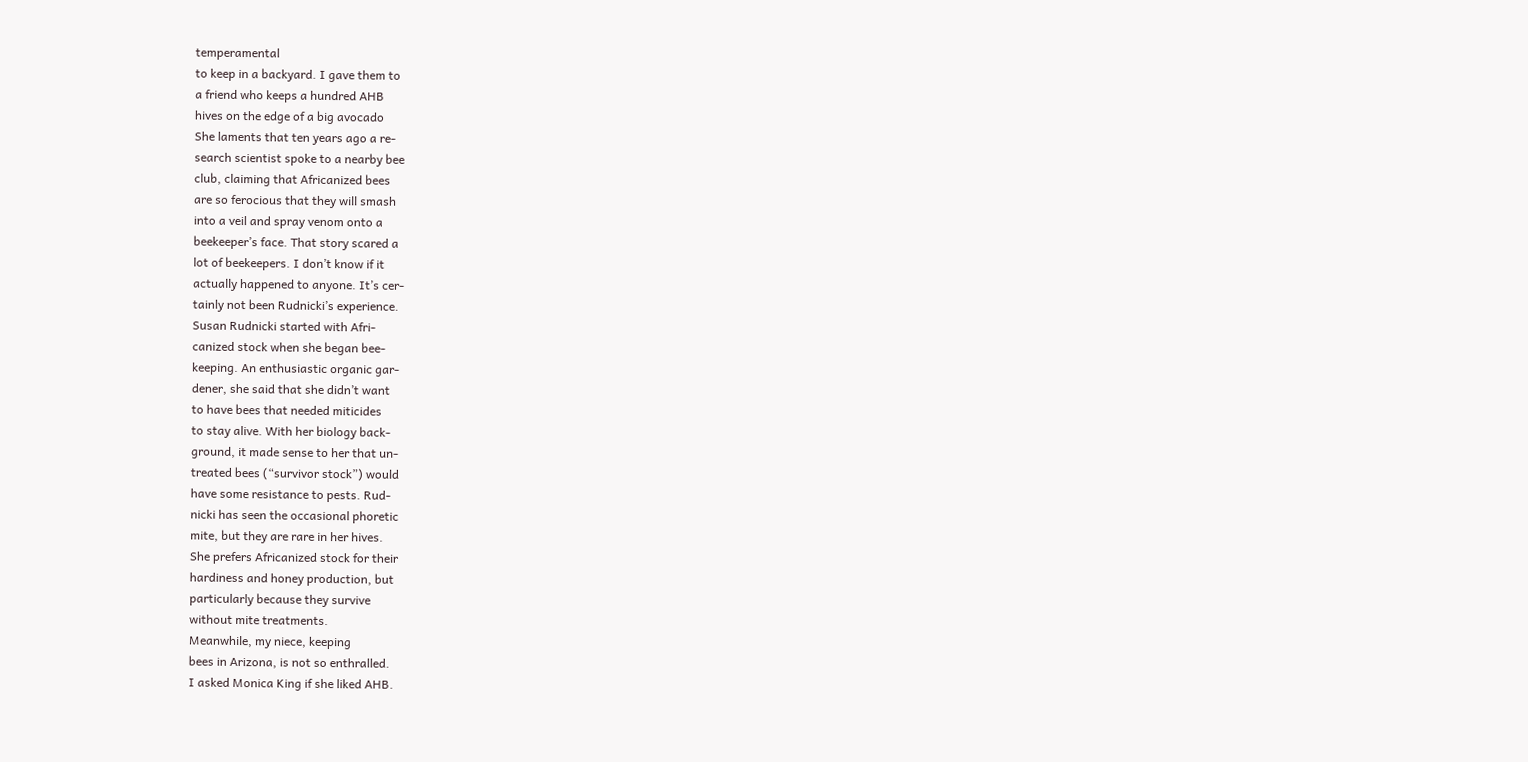temperamental
to keep in a backyard. I gave them to
a friend who keeps a hundred AHB
hives on the edge of a big avocado
She laments that ten years ago a re-
search scientist spoke to a nearby bee
club, claiming that Africanized bees
are so ferocious that they will smash
into a veil and spray venom onto a
beekeeper’s face. That story scared a
lot of beekeepers. I don’t know if it
actually happened to anyone. It’s cer-
tainly not been Rudnicki’s experience.
Susan Rudnicki started with Afri-
canized stock when she began bee-
keeping. An enthusiastic organic gar-
dener, she said that she didn’t want
to have bees that needed miticides
to stay alive. With her biology back-
ground, it made sense to her that un-
treated bees (“survivor stock”) would
have some resistance to pests. Rud-
nicki has seen the occasional phoretic
mite, but they are rare in her hives.
She prefers Africanized stock for their
hardiness and honey production, but
particularly because they survive
without mite treatments.
Meanwhile, my niece, keeping
bees in Arizona, is not so enthralled.
I asked Monica King if she liked AHB.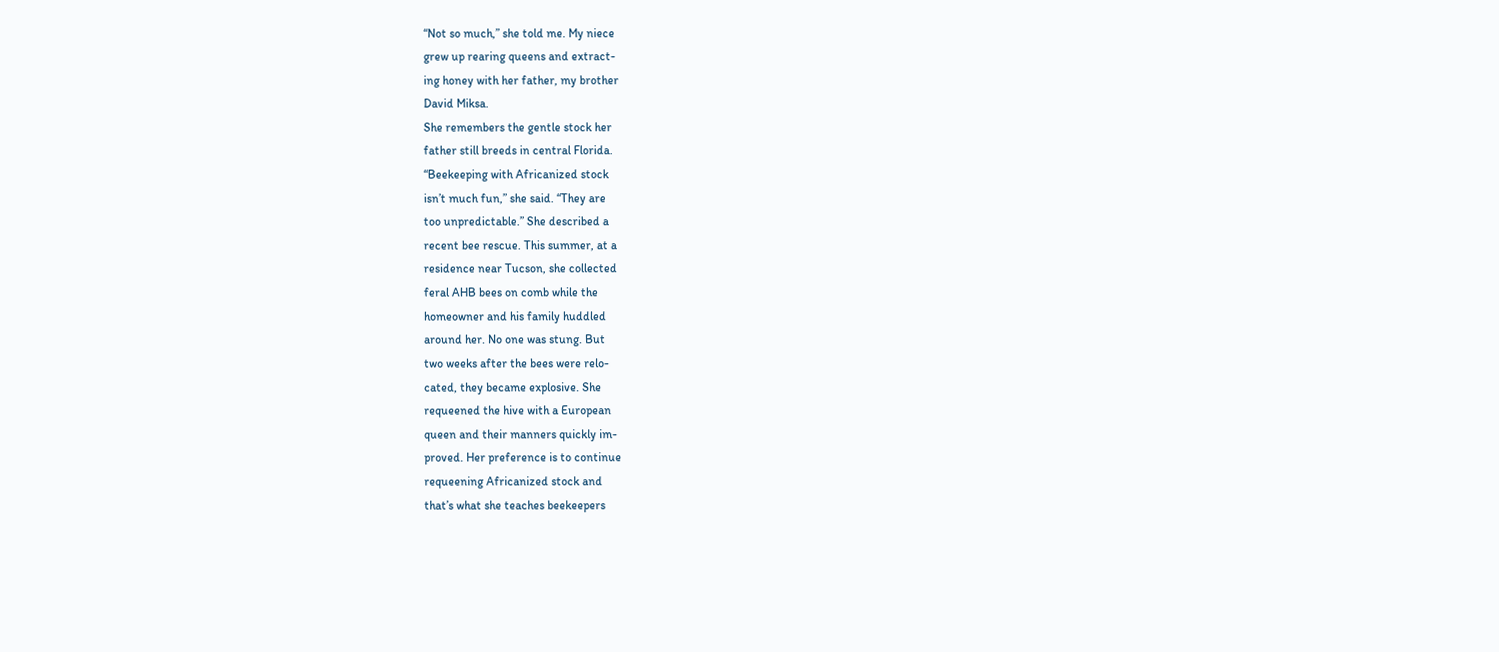“Not so much,” she told me. My niece
grew up rearing queens and extract-
ing honey with her father, my brother
David Miksa.
She remembers the gentle stock her
father still breeds in central Florida.
“Beekeeping with Africanized stock
isn’t much fun,” she said. “They are
too unpredictable.” She described a
recent bee rescue. This summer, at a
residence near Tucson, she collected
feral AHB bees on comb while the
homeowner and his family huddled
around her. No one was stung. But
two weeks after the bees were relo-
cated, they became explosive. She
requeened the hive with a European
queen and their manners quickly im-
proved. Her preference is to continue
requeening Africanized stock and
that’s what she teaches beekeepers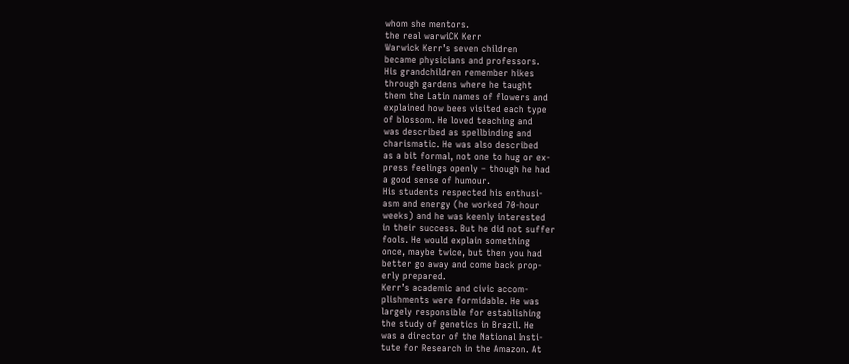whom she mentors.
the real warwiCK Kerr
Warwick Kerr’s seven children
became physicians and professors.
His grandchildren remember hikes
through gardens where he taught
them the Latin names of flowers and
explained how bees visited each type
of blossom. He loved teaching and
was described as spellbinding and
charismatic. He was also described
as a bit formal, not one to hug or ex-
press feelings openly – though he had
a good sense of humour.
His students respected his enthusi-
asm and energy (he worked 70-hour
weeks) and he was keenly interested
in their success. But he did not suffer
fools. He would explain something
once, maybe twice, but then you had
better go away and come back prop-
erly prepared.
Kerr’s academic and civic accom-
plishments were formidable. He was
largely responsible for establishing
the study of genetics in Brazil. He
was a director of the National Insti-
tute for Research in the Amazon. At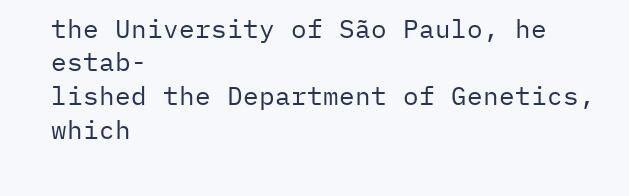the University of São Paulo, he estab-
lished the Department of Genetics,
which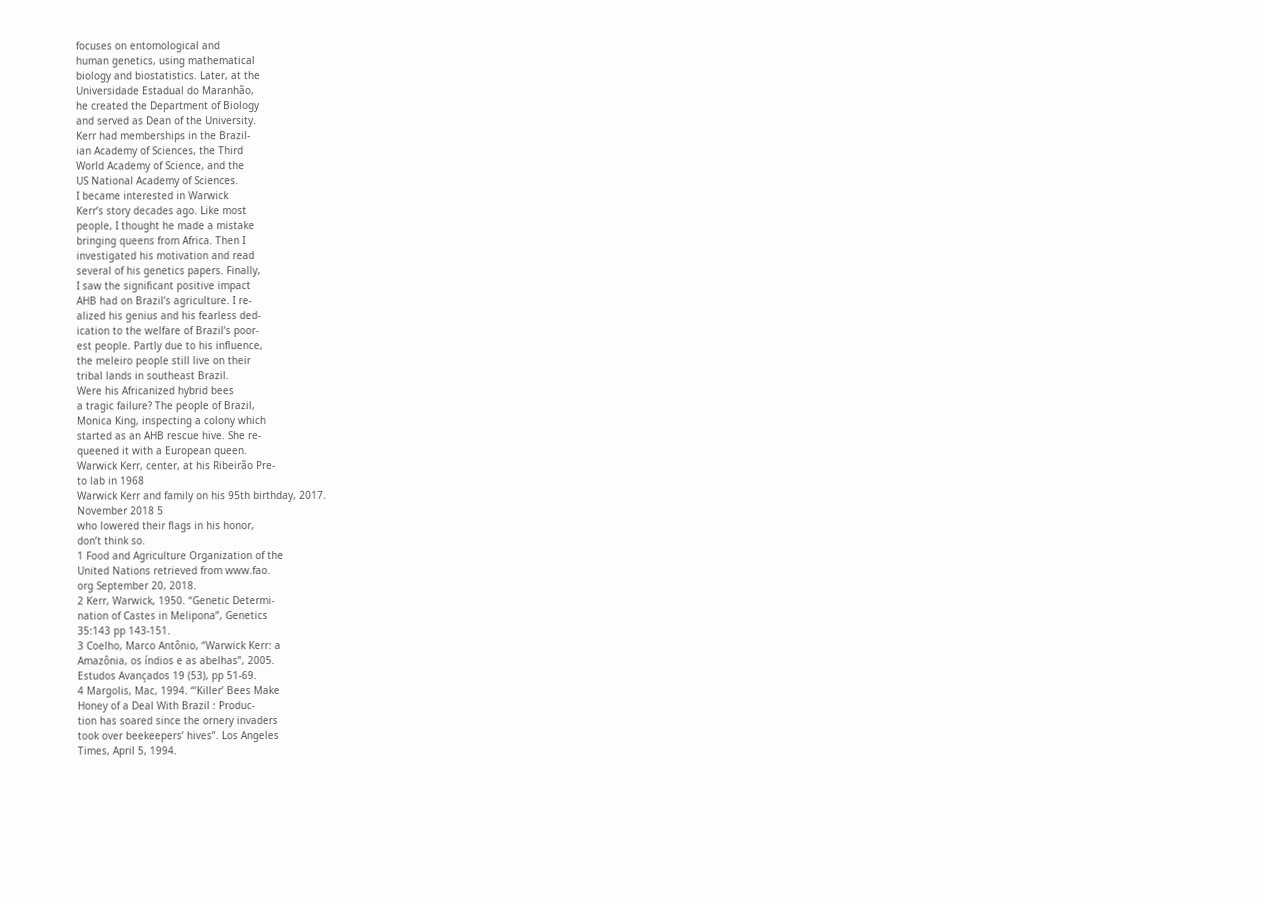focuses on entomological and
human genetics, using mathematical
biology and biostatistics. Later, at the
Universidade Estadual do Maranhão,
he created the Department of Biology
and served as Dean of the University.
Kerr had memberships in the Brazil-
ian Academy of Sciences, the Third
World Academy of Science, and the
US National Academy of Sciences.
I became interested in Warwick
Kerr’s story decades ago. Like most
people, I thought he made a mistake
bringing queens from Africa. Then I
investigated his motivation and read
several of his genetics papers. Finally,
I saw the significant positive impact
AHB had on Brazil’s agriculture. I re-
alized his genius and his fearless ded-
ication to the welfare of Brazil’s poor-
est people. Partly due to his influence,
the meleiro people still live on their
tribal lands in southeast Brazil.
Were his Africanized hybrid bees
a tragic failure? The people of Brazil,
Monica King, inspecting a colony which
started as an AHB rescue hive. She re-
queened it with a European queen.
Warwick Kerr, center, at his Ribeirão Pre-
to lab in 1968
Warwick Kerr and family on his 95th birthday, 2017.
November 2018 5
who lowered their flags in his honor,
don’t think so.
1 Food and Agriculture Organization of the
United Nations retrieved from www.fao.
org September 20, 2018.
2 Kerr, Warwick, 1950. “Genetic Determi-
nation of Castes in Melipona”, Genetics
35:143 pp 143-151.
3 Coelho, Marco Antônio, “Warwick Kerr: a
Amazônia, os índios e as abelhas”, 2005.
Estudos Avançados 19 (53), pp 51-69.
4 Margolis, Mac, 1994. “’Killer’ Bees Make
Honey of a Deal With Brazil : Produc-
tion has soared since the ornery invaders
took over beekeepers’ hives”. Los Angeles
Times, April 5, 1994.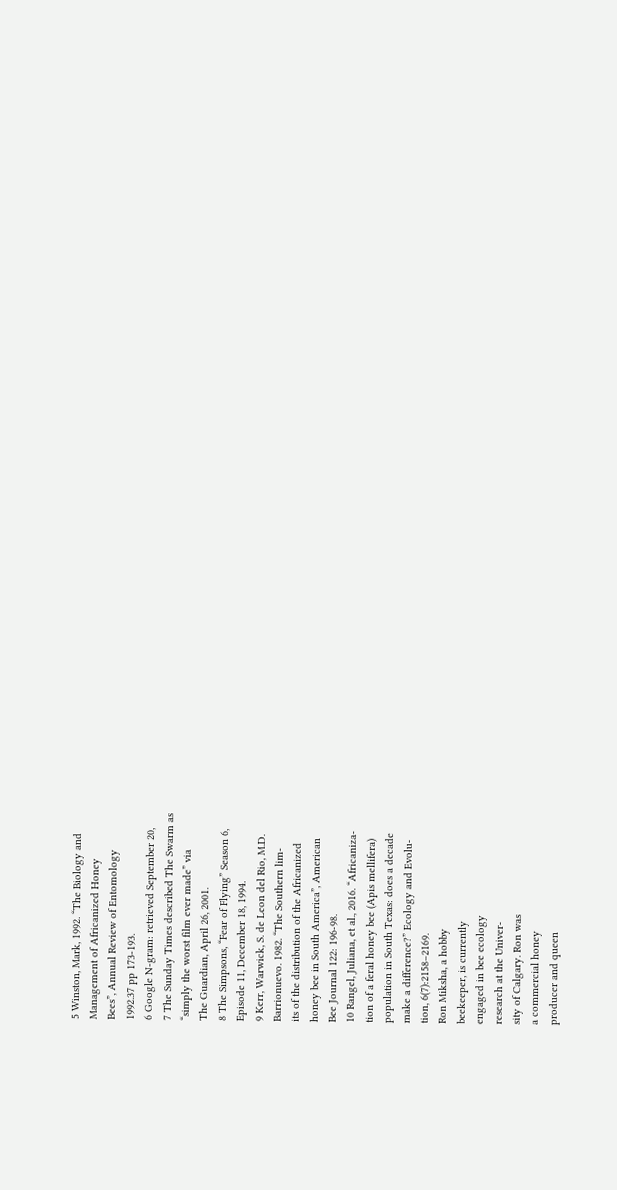5 Winston, Mark, 1992. “The Biology and
Management of Africanized Honey
Bees”, Annual Review of Entomology
1992.37 pp 173-193.
6 Google N-gram: retrieved September 20,
7 The Sunday Times described The Swarm as
“simply the worst film ever made” via
The Guardian, April 26, 2001.
8 The Simpsons, “Fear of Flying” Season 6,
Episode 11, December 18, 1994.
9 Kerr, Warwick, S. de Leon del Rio, M.D.
Barrionuevo. 1982. “The Southern lim-
its of the distribution of the Africanized
honey bee in South America”, American
Bee Journal 122: 196-98.
10 Rangel, Juliana, et al., 2016. “Africaniza-
tion of a feral honey bee (Apis mellifera)
population in South Texas: does a decade
make a difference?” Ecology and Evolu-
tion, 6(7):2158–2169.
Ron Miksha, a hobby
beekeeper, is currently
engaged in bee ecology
research at the Univer-
sity of Calgary. Ron was
a commercial honey
producer and queen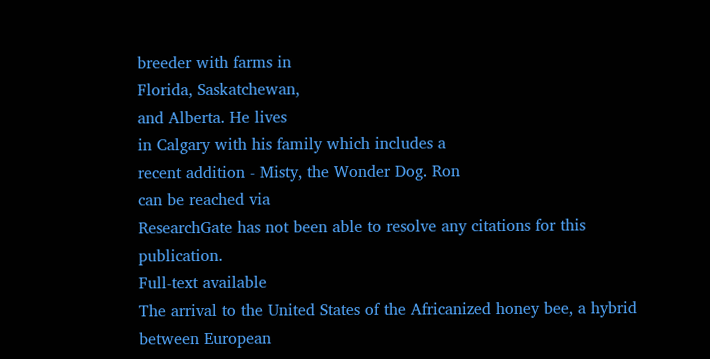breeder with farms in
Florida, Saskatchewan,
and Alberta. He lives
in Calgary with his family which includes a
recent addition - Misty, the Wonder Dog. Ron
can be reached via
ResearchGate has not been able to resolve any citations for this publication.
Full-text available
The arrival to the United States of the Africanized honey bee, a hybrid between European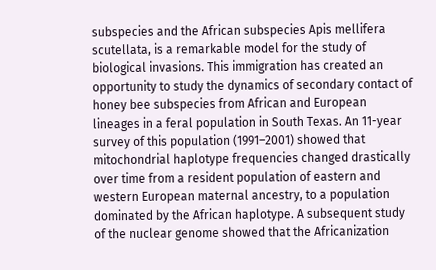subspecies and the African subspecies Apis mellifera scutellata, is a remarkable model for the study of biological invasions. This immigration has created an opportunity to study the dynamics of secondary contact of honey bee subspecies from African and European lineages in a feral population in South Texas. An 11-year survey of this population (1991–2001) showed that mitochondrial haplotype frequencies changed drastically over time from a resident population of eastern and western European maternal ancestry, to a population dominated by the African haplotype. A subsequent study of the nuclear genome showed that the Africanization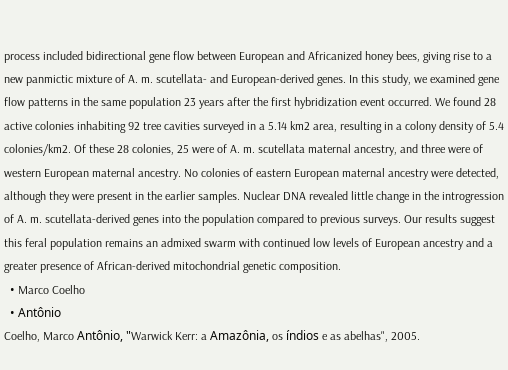process included bidirectional gene flow between European and Africanized honey bees, giving rise to a new panmictic mixture of A. m. scutellata- and European-derived genes. In this study, we examined gene flow patterns in the same population 23 years after the first hybridization event occurred. We found 28 active colonies inhabiting 92 tree cavities surveyed in a 5.14 km2 area, resulting in a colony density of 5.4 colonies/km2. Of these 28 colonies, 25 were of A. m. scutellata maternal ancestry, and three were of western European maternal ancestry. No colonies of eastern European maternal ancestry were detected, although they were present in the earlier samples. Nuclear DNA revealed little change in the introgression of A. m. scutellata-derived genes into the population compared to previous surveys. Our results suggest this feral population remains an admixed swarm with continued low levels of European ancestry and a greater presence of African-derived mitochondrial genetic composition.
  • Marco Coelho
  • Antônio
Coelho, Marco Antônio, "Warwick Kerr: a Amazônia, os índios e as abelhas", 2005.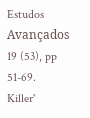Estudos Avançados 19 (53), pp 51-69.
Killer'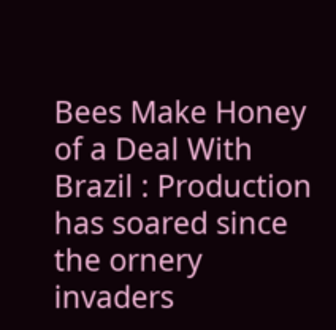Bees Make Honey of a Deal With Brazil : Production has soared since the ornery invaders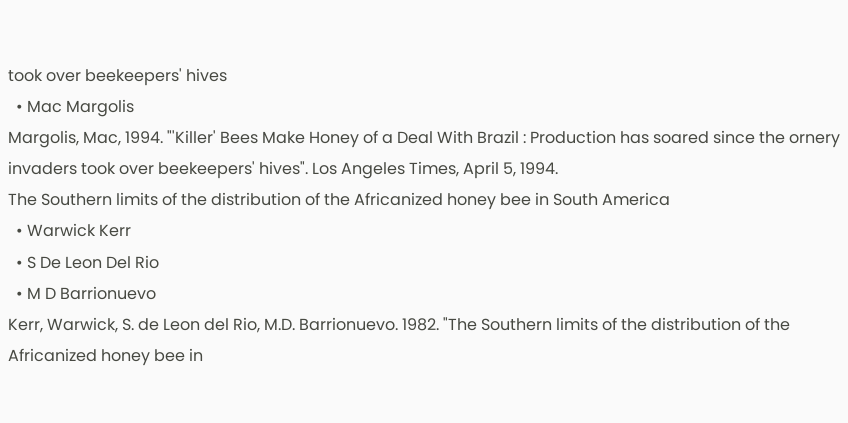took over beekeepers' hives
  • Mac Margolis
Margolis, Mac, 1994. "'Killer' Bees Make Honey of a Deal With Brazil : Production has soared since the ornery invaders took over beekeepers' hives". Los Angeles Times, April 5, 1994.
The Southern limits of the distribution of the Africanized honey bee in South America
  • Warwick Kerr
  • S De Leon Del Rio
  • M D Barrionuevo
Kerr, Warwick, S. de Leon del Rio, M.D. Barrionuevo. 1982. "The Southern limits of the distribution of the Africanized honey bee in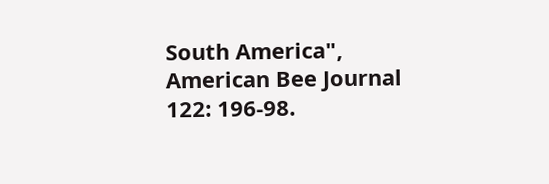South America", American Bee Journal 122: 196-98.